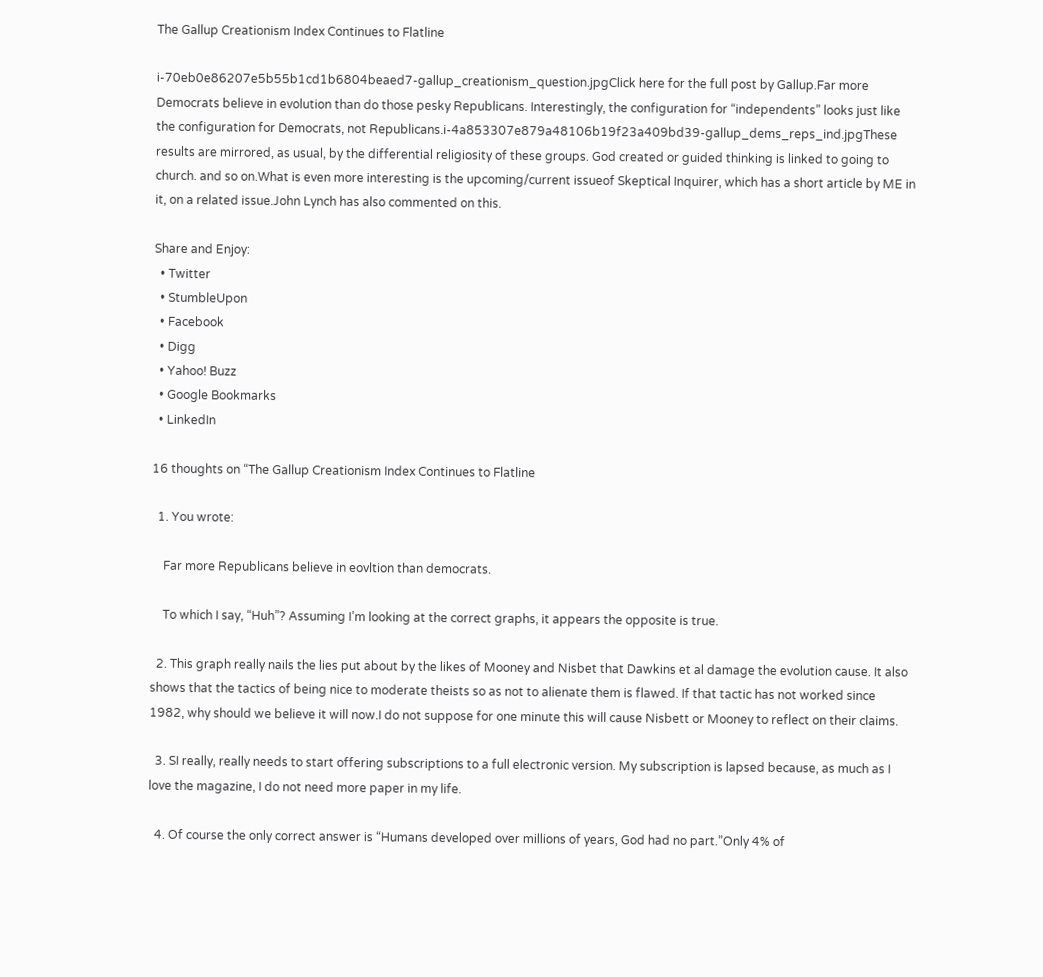The Gallup Creationism Index Continues to Flatline

i-70eb0e86207e5b55b1cd1b6804beaed7-gallup_creationism_question.jpgClick here for the full post by Gallup.Far more Democrats believe in evolution than do those pesky Republicans. Interestingly, the configuration for “independents” looks just like the configuration for Democrats, not Republicans.i-4a853307e879a48106b19f23a409bd39-gallup_dems_reps_ind.jpgThese results are mirrored, as usual, by the differential religiosity of these groups. God created or guided thinking is linked to going to church. and so on.What is even more interesting is the upcoming/current issueof Skeptical Inquirer, which has a short article by ME in it, on a related issue.John Lynch has also commented on this.

Share and Enjoy:
  • Twitter
  • StumbleUpon
  • Facebook
  • Digg
  • Yahoo! Buzz
  • Google Bookmarks
  • LinkedIn

16 thoughts on “The Gallup Creationism Index Continues to Flatline

  1. You wrote:

    Far more Republicans believe in eovltion than democrats.

    To which I say, “Huh”? Assuming I’m looking at the correct graphs, it appears the opposite is true.

  2. This graph really nails the lies put about by the likes of Mooney and Nisbet that Dawkins et al damage the evolution cause. It also shows that the tactics of being nice to moderate theists so as not to alienate them is flawed. If that tactic has not worked since 1982, why should we believe it will now.I do not suppose for one minute this will cause Nisbett or Mooney to reflect on their claims.

  3. SI really, really needs to start offering subscriptions to a full electronic version. My subscription is lapsed because, as much as I love the magazine, I do not need more paper in my life.

  4. Of course the only correct answer is “Humans developed over millions of years, God had no part.”Only 4% of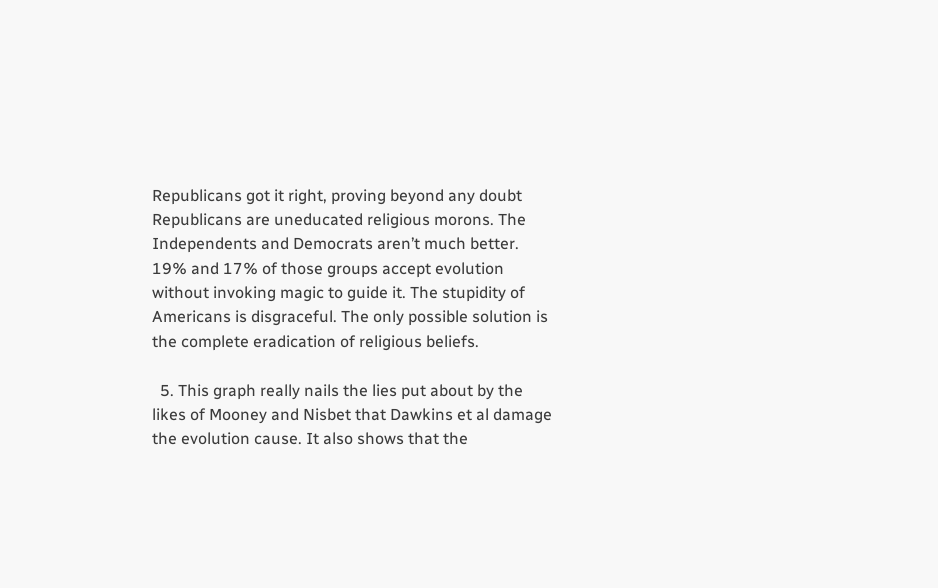Republicans got it right, proving beyond any doubt Republicans are uneducated religious morons. The Independents and Democrats aren’t much better. 19% and 17% of those groups accept evolution without invoking magic to guide it. The stupidity of Americans is disgraceful. The only possible solution is the complete eradication of religious beliefs.

  5. This graph really nails the lies put about by the likes of Mooney and Nisbet that Dawkins et al damage the evolution cause. It also shows that the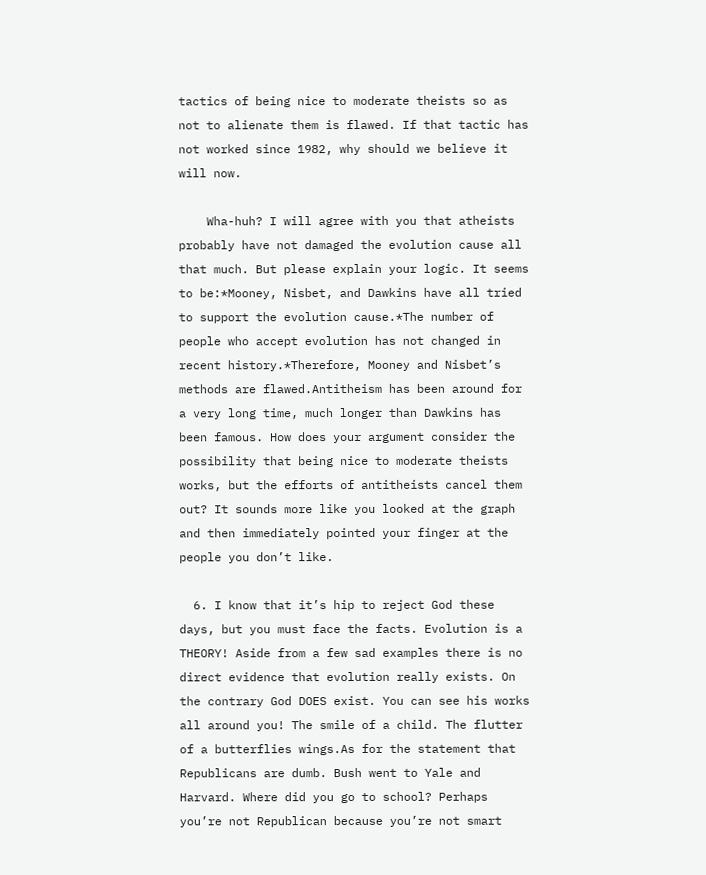tactics of being nice to moderate theists so as not to alienate them is flawed. If that tactic has not worked since 1982, why should we believe it will now.

    Wha-huh? I will agree with you that atheists probably have not damaged the evolution cause all that much. But please explain your logic. It seems to be:*Mooney, Nisbet, and Dawkins have all tried to support the evolution cause.*The number of people who accept evolution has not changed in recent history.*Therefore, Mooney and Nisbet’s methods are flawed.Antitheism has been around for a very long time, much longer than Dawkins has been famous. How does your argument consider the possibility that being nice to moderate theists works, but the efforts of antitheists cancel them out? It sounds more like you looked at the graph and then immediately pointed your finger at the people you don’t like.

  6. I know that it’s hip to reject God these days, but you must face the facts. Evolution is a THEORY! Aside from a few sad examples there is no direct evidence that evolution really exists. On the contrary God DOES exist. You can see his works all around you! The smile of a child. The flutter of a butterflies wings.As for the statement that Republicans are dumb. Bush went to Yale and Harvard. Where did you go to school? Perhaps you’re not Republican because you’re not smart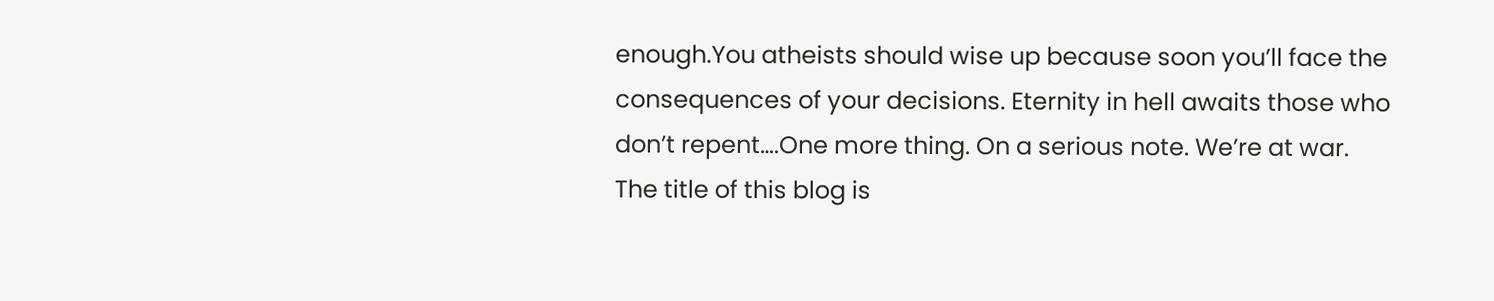enough.You atheists should wise up because soon you’ll face the consequences of your decisions. Eternity in hell awaits those who don’t repent….One more thing. On a serious note. We’re at war. The title of this blog is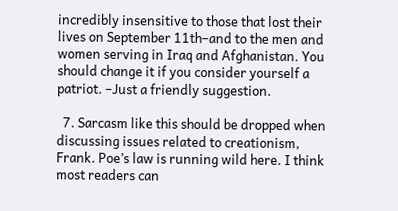incredibly insensitive to those that lost their lives on September 11th–and to the men and women serving in Iraq and Afghanistan. You should change it if you consider yourself a patriot. –Just a friendly suggestion.

  7. Sarcasm like this should be dropped when discussing issues related to creationism, Frank. Poe’s law is running wild here. I think most readers can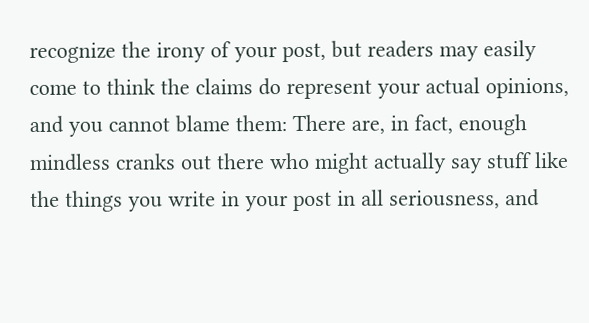recognize the irony of your post, but readers may easily come to think the claims do represent your actual opinions, and you cannot blame them: There are, in fact, enough mindless cranks out there who might actually say stuff like the things you write in your post in all seriousness, and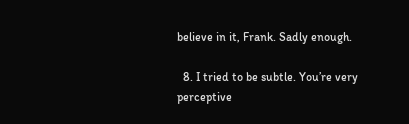believe in it, Frank. Sadly enough.

  8. I tried to be subtle. You’re very perceptive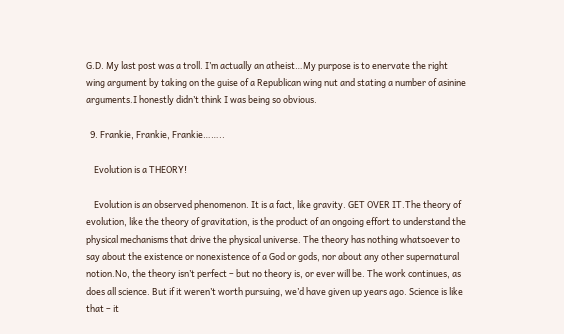G.D. My last post was a troll. I’m actually an atheist…My purpose is to enervate the right wing argument by taking on the guise of a Republican wing nut and stating a number of asinine arguments.I honestly didn’t think I was being so obvious.

  9. Frankie, Frankie, Frankie……..

    Evolution is a THEORY!

    Evolution is an observed phenomenon. It is a fact, like gravity. GET OVER IT.The theory of evolution, like the theory of gravitation, is the product of an ongoing effort to understand the physical mechanisms that drive the physical universe. The theory has nothing whatsoever to say about the existence or nonexistence of a God or gods, nor about any other supernatural notion.No, the theory isn’t perfect – but no theory is, or ever will be. The work continues, as does all science. But if it weren’t worth pursuing, we’d have given up years ago. Science is like that – it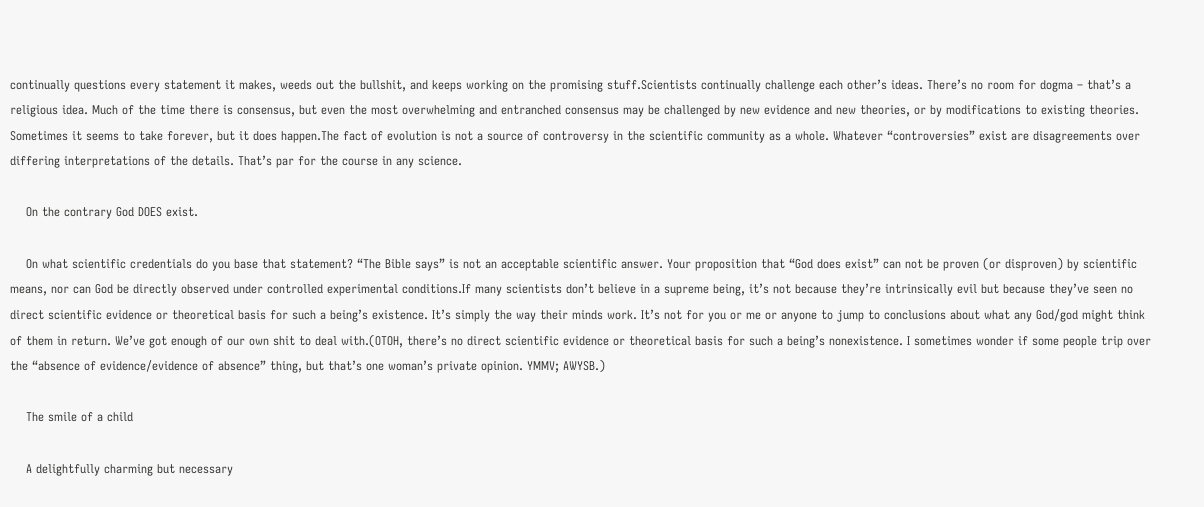continually questions every statement it makes, weeds out the bullshit, and keeps working on the promising stuff.Scientists continually challenge each other’s ideas. There’s no room for dogma – that’s a religious idea. Much of the time there is consensus, but even the most overwhelming and entranched consensus may be challenged by new evidence and new theories, or by modifications to existing theories. Sometimes it seems to take forever, but it does happen.The fact of evolution is not a source of controversy in the scientific community as a whole. Whatever “controversies” exist are disagreements over differing interpretations of the details. That’s par for the course in any science.

    On the contrary God DOES exist.

    On what scientific credentials do you base that statement? “The Bible says” is not an acceptable scientific answer. Your proposition that “God does exist” can not be proven (or disproven) by scientific means, nor can God be directly observed under controlled experimental conditions.If many scientists don’t believe in a supreme being, it’s not because they’re intrinsically evil but because they’ve seen no direct scientific evidence or theoretical basis for such a being’s existence. It’s simply the way their minds work. It’s not for you or me or anyone to jump to conclusions about what any God/god might think of them in return. We’ve got enough of our own shit to deal with.(OTOH, there’s no direct scientific evidence or theoretical basis for such a being’s nonexistence. I sometimes wonder if some people trip over the “absence of evidence/evidence of absence” thing, but that’s one woman’s private opinion. YMMV; AWYSB.)

    The smile of a child

    A delightfully charming but necessary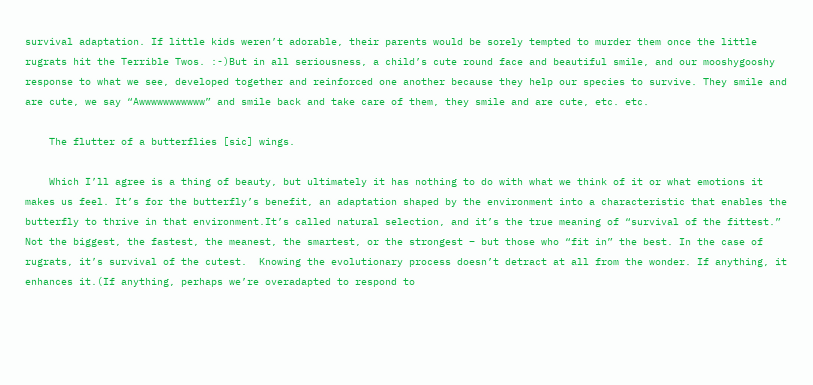survival adaptation. If little kids weren’t adorable, their parents would be sorely tempted to murder them once the little rugrats hit the Terrible Twos. :-)But in all seriousness, a child’s cute round face and beautiful smile, and our mooshygooshy response to what we see, developed together and reinforced one another because they help our species to survive. They smile and are cute, we say “Awwwwwwwwwww” and smile back and take care of them, they smile and are cute, etc. etc.

    The flutter of a butterflies [sic] wings.

    Which I’ll agree is a thing of beauty, but ultimately it has nothing to do with what we think of it or what emotions it makes us feel. It’s for the butterfly’s benefit, an adaptation shaped by the environment into a characteristic that enables the butterfly to thrive in that environment.It’s called natural selection, and it’s the true meaning of “survival of the fittest.” Not the biggest, the fastest, the meanest, the smartest, or the strongest – but those who “fit in” the best. In the case of rugrats, it’s survival of the cutest.  Knowing the evolutionary process doesn’t detract at all from the wonder. If anything, it enhances it.(If anything, perhaps we’re overadapted to respond to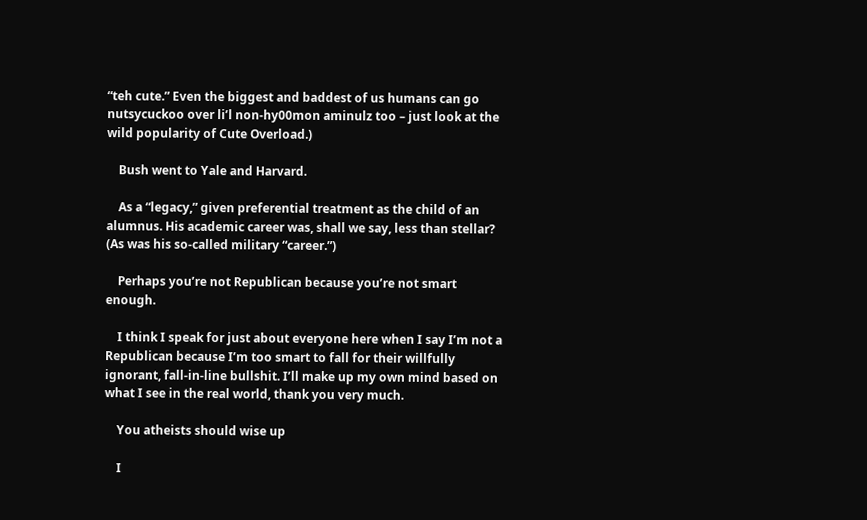“teh cute.” Even the biggest and baddest of us humans can go nutsycuckoo over li’l non-hy00mon aminulz too – just look at the wild popularity of Cute Overload.)

    Bush went to Yale and Harvard.

    As a “legacy,” given preferential treatment as the child of an alumnus. His academic career was, shall we say, less than stellar? (As was his so-called military “career.”)

    Perhaps you’re not Republican because you’re not smart enough.

    I think I speak for just about everyone here when I say I’m not a Republican because I’m too smart to fall for their willfully ignorant, fall-in-line bullshit. I’ll make up my own mind based on what I see in the real world, thank you very much.

    You atheists should wise up

    I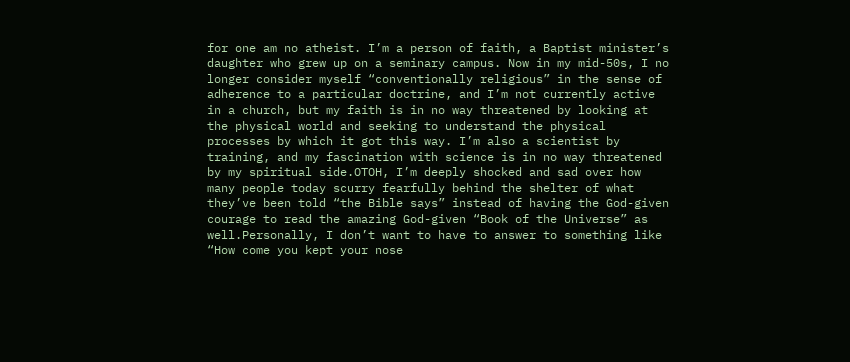for one am no atheist. I’m a person of faith, a Baptist minister’s daughter who grew up on a seminary campus. Now in my mid-50s, I no longer consider myself “conventionally religious” in the sense of adherence to a particular doctrine, and I’m not currently active in a church, but my faith is in no way threatened by looking at the physical world and seeking to understand the physical processes by which it got this way. I’m also a scientist by training, and my fascination with science is in no way threatened by my spiritual side.OTOH, I’m deeply shocked and sad over how many people today scurry fearfully behind the shelter of what they’ve been told “the Bible says” instead of having the God-given courage to read the amazing God-given “Book of the Universe” as well.Personally, I don’t want to have to answer to something like “How come you kept your nose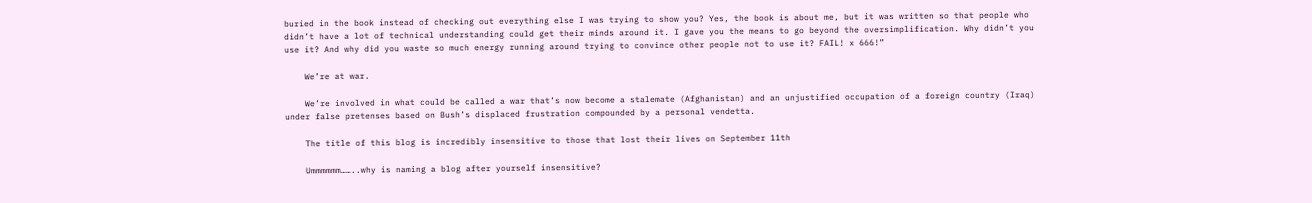buried in the book instead of checking out everything else I was trying to show you? Yes, the book is about me, but it was written so that people who didn’t have a lot of technical understanding could get their minds around it. I gave you the means to go beyond the oversimplification. Why didn’t you use it? And why did you waste so much energy running around trying to convince other people not to use it? FAIL! x 666!”

    We’re at war.

    We’re involved in what could be called a war that’s now become a stalemate (Afghanistan) and an unjustified occupation of a foreign country (Iraq) under false pretenses based on Bush’s displaced frustration compounded by a personal vendetta.

    The title of this blog is incredibly insensitive to those that lost their lives on September 11th

    Ummmmmm……..why is naming a blog after yourself insensitive?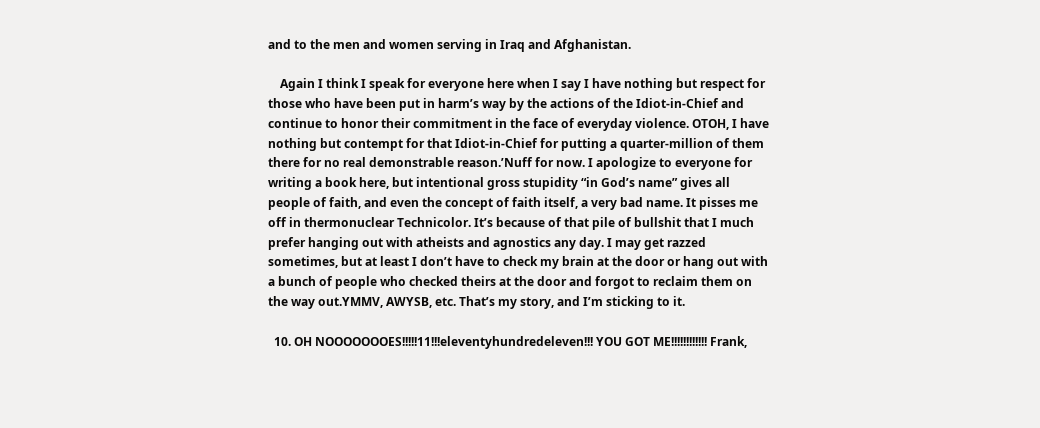and to the men and women serving in Iraq and Afghanistan.

    Again I think I speak for everyone here when I say I have nothing but respect for those who have been put in harm’s way by the actions of the Idiot-in-Chief and continue to honor their commitment in the face of everyday violence. OTOH, I have nothing but contempt for that Idiot-in-Chief for putting a quarter-million of them there for no real demonstrable reason.’Nuff for now. I apologize to everyone for writing a book here, but intentional gross stupidity “in God’s name” gives all people of faith, and even the concept of faith itself, a very bad name. It pisses me off in thermonuclear Technicolor. It’s because of that pile of bullshit that I much prefer hanging out with atheists and agnostics any day. I may get razzed sometimes, but at least I don’t have to check my brain at the door or hang out with a bunch of people who checked theirs at the door and forgot to reclaim them on the way out.YMMV, AWYSB, etc. That’s my story, and I’m sticking to it.

  10. OH NOOOOOOOES!!!!!11!!!eleventyhundredeleven!!! YOU GOT ME!!!!!!!!!!!! Frank,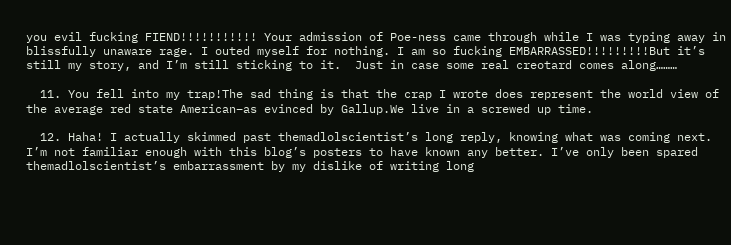you evil fucking FIEND!!!!!!!!!!! Your admission of Poe-ness came through while I was typing away in blissfully unaware rage. I outed myself for nothing. I am so fucking EMBARRASSED!!!!!!!!!But it’s still my story, and I’m still sticking to it.  Just in case some real creotard comes along………

  11. You fell into my trap!The sad thing is that the crap I wrote does represent the world view of the average red state American–as evinced by Gallup.We live in a screwed up time.

  12. Haha! I actually skimmed past themadlolscientist’s long reply, knowing what was coming next. I’m not familiar enough with this blog’s posters to have known any better. I’ve only been spared themadlolscientist’s embarrassment by my dislike of writing long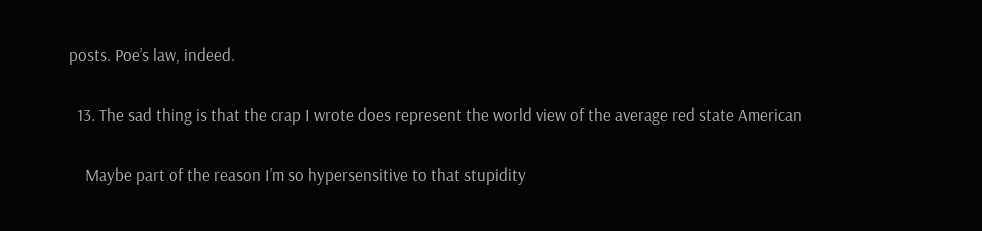posts. Poe’s law, indeed.

  13. The sad thing is that the crap I wrote does represent the world view of the average red state American

    Maybe part of the reason I’m so hypersensitive to that stupidity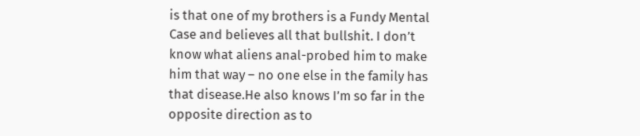is that one of my brothers is a Fundy Mental Case and believes all that bullshit. I don’t know what aliens anal-probed him to make him that way – no one else in the family has that disease.He also knows I’m so far in the opposite direction as to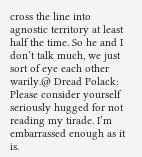cross the line into agnostic territory at least half the time. So he and I don’t talk much, we just sort of eye each other warily.@ Dread Polack: Please consider yourself seriously hugged for not reading my tirade. I’m embarrassed enough as it is.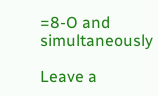=8-O and  simultaneously

Leave a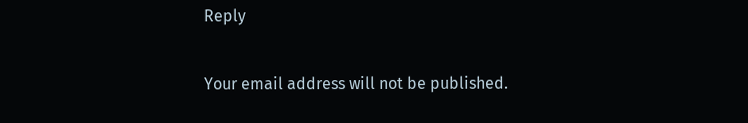Reply

Your email address will not be published.